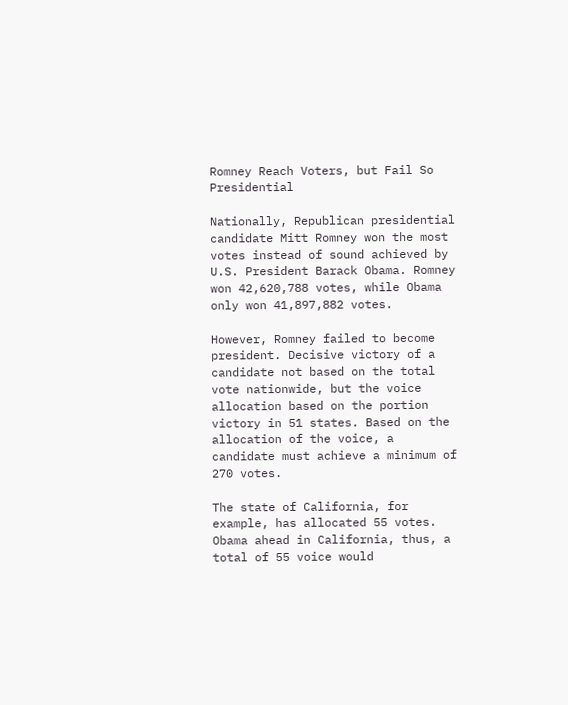Romney Reach Voters, but Fail So Presidential

Nationally, Republican presidential candidate Mitt Romney won the most votes instead of sound achieved by U.S. President Barack Obama. Romney won 42,620,788 votes, while Obama only won 41,897,882 votes.

However, Romney failed to become president. Decisive victory of a candidate not based on the total vote nationwide, but the voice allocation based on the portion victory in 51 states. Based on the allocation of the voice, a candidate must achieve a minimum of 270 votes.

The state of California, for example, has allocated 55 votes. Obama ahead in California, thus, a total of 55 voice would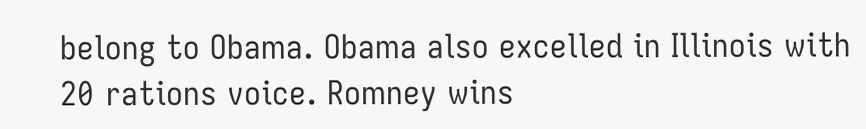belong to Obama. Obama also excelled in Illinois with 20 rations voice. Romney wins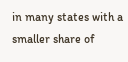in many states with a smaller share of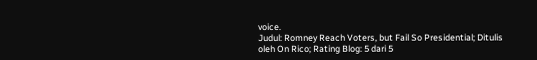voice.
Judul: Romney Reach Voters, but Fail So Presidential; Ditulis oleh On Rico; Rating Blog: 5 dari 5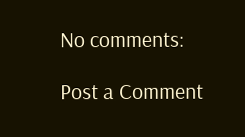No comments:

Post a Comment